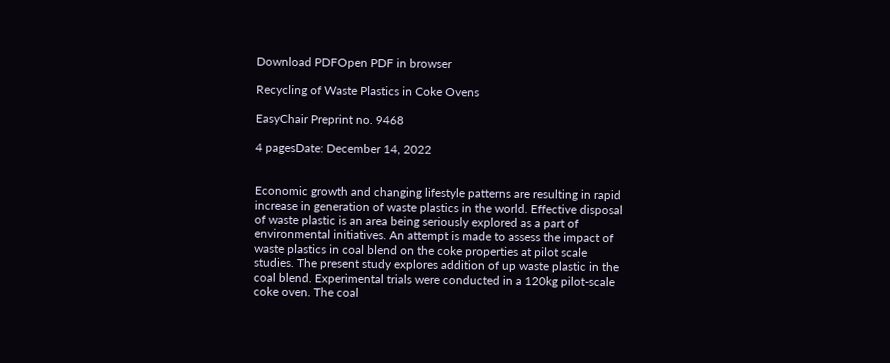Download PDFOpen PDF in browser

Recycling of Waste Plastics in Coke Ovens

EasyChair Preprint no. 9468

4 pagesDate: December 14, 2022


Economic growth and changing lifestyle patterns are resulting in rapid increase in generation of waste plastics in the world. Effective disposal of waste plastic is an area being seriously explored as a part of environmental initiatives. An attempt is made to assess the impact of waste plastics in coal blend on the coke properties at pilot scale studies. The present study explores addition of up waste plastic in the coal blend. Experimental trials were conducted in a 120kg pilot-scale coke oven. The coal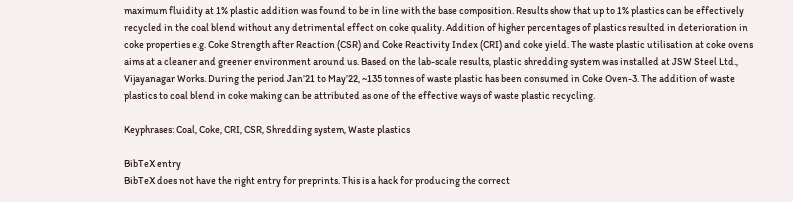maximum fluidity at 1% plastic addition was found to be in line with the base composition. Results show that up to 1% plastics can be effectively recycled in the coal blend without any detrimental effect on coke quality. Addition of higher percentages of plastics resulted in deterioration in coke properties e.g. Coke Strength after Reaction (CSR) and Coke Reactivity Index (CRI) and coke yield. The waste plastic utilisation at coke ovens aims at a cleaner and greener environment around us. Based on the lab-scale results, plastic shredding system was installed at JSW Steel Ltd., Vijayanagar Works. During the period Jan’21 to May’22, ~135 tonnes of waste plastic has been consumed in Coke Oven-3. The addition of waste plastics to coal blend in coke making can be attributed as one of the effective ways of waste plastic recycling.

Keyphrases: Coal, Coke, CRI, CSR, Shredding system, Waste plastics

BibTeX entry
BibTeX does not have the right entry for preprints. This is a hack for producing the correct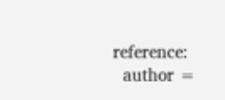reference:
  author =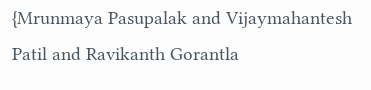{Mrunmaya Pasupalak and Vijaymahantesh Patil and Ravikanth Gorantla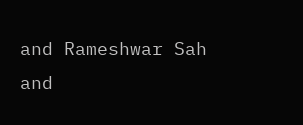and Rameshwar Sah and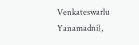Venkateswarlu Yanamadni},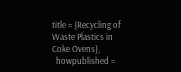title = {Recycling of Waste Plastics in Coke Ovens},
  howpublished =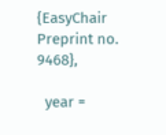{EasyChair Preprint no. 9468},

  year =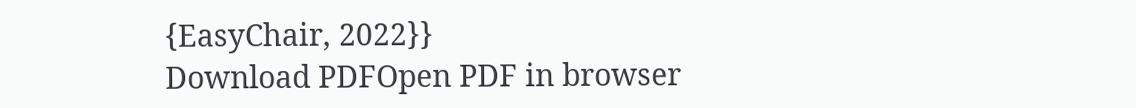{EasyChair, 2022}}
Download PDFOpen PDF in browser